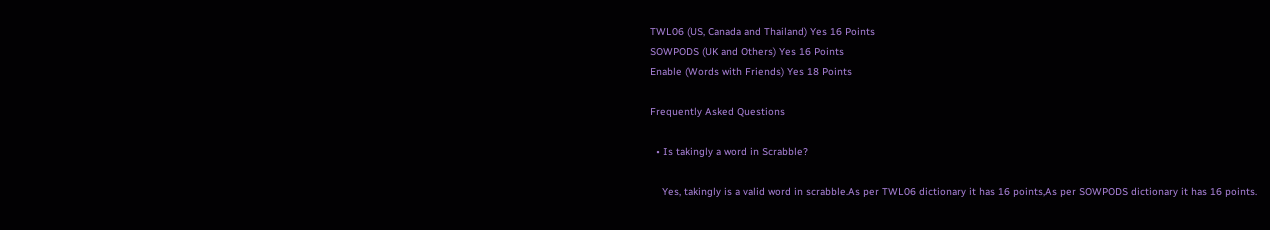TWL06 (US, Canada and Thailand) Yes 16 Points
SOWPODS (UK and Others) Yes 16 Points
Enable (Words with Friends) Yes 18 Points

Frequently Asked Questions

  • Is takingly a word in Scrabble?

    Yes, takingly is a valid word in scrabble.As per TWL06 dictionary it has 16 points,As per SOWPODS dictionary it has 16 points.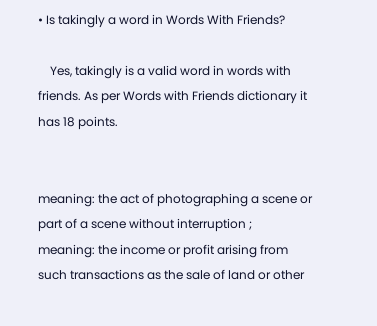• Is takingly a word in Words With Friends?

    Yes, takingly is a valid word in words with friends. As per Words with Friends dictionary it has 18 points.


meaning: the act of photographing a scene or part of a scene without interruption ;
meaning: the income or profit arising from such transactions as the sale of land or other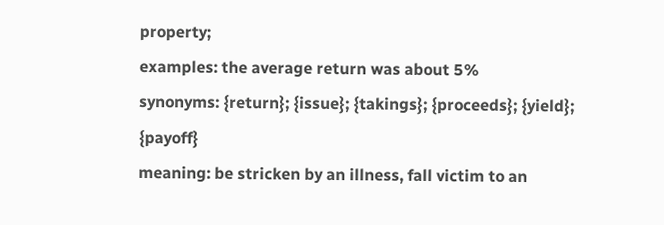property;
examples: the average return was about 5%
synonyms: {return}; {issue}; {takings}; {proceeds}; {yield}; {payoff}
meaning: be stricken by an illness, fall victim to an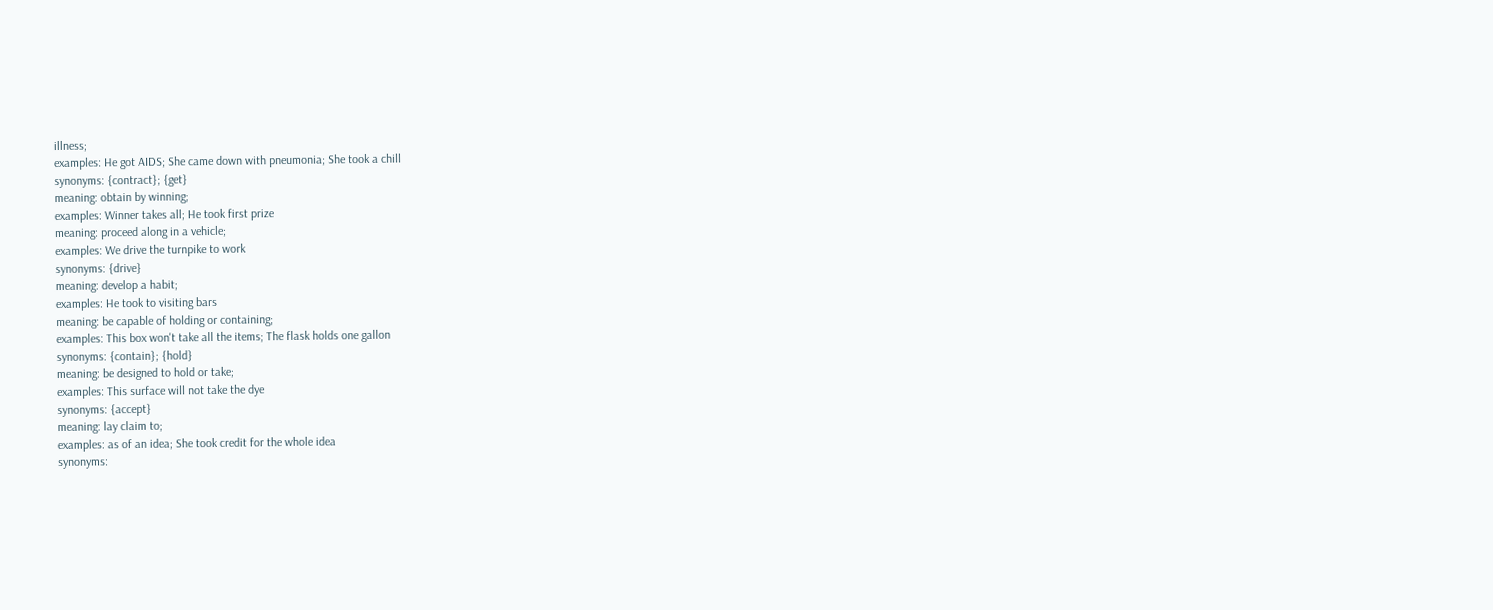illness;
examples: He got AIDS; She came down with pneumonia; She took a chill
synonyms: {contract}; {get}
meaning: obtain by winning;
examples: Winner takes all; He took first prize
meaning: proceed along in a vehicle;
examples: We drive the turnpike to work
synonyms: {drive}
meaning: develop a habit;
examples: He took to visiting bars
meaning: be capable of holding or containing;
examples: This box won't take all the items; The flask holds one gallon
synonyms: {contain}; {hold}
meaning: be designed to hold or take;
examples: This surface will not take the dye
synonyms: {accept}
meaning: lay claim to;
examples: as of an idea; She took credit for the whole idea
synonyms: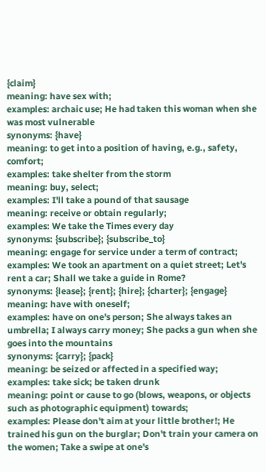{claim}
meaning: have sex with;
examples: archaic use; He had taken this woman when she was most vulnerable
synonyms: {have}
meaning: to get into a position of having, e.g., safety, comfort;
examples: take shelter from the storm
meaning: buy, select;
examples: I'll take a pound of that sausage
meaning: receive or obtain regularly;
examples: We take the Times every day
synonyms: {subscribe}; {subscribe_to}
meaning: engage for service under a term of contract;
examples: We took an apartment on a quiet street; Let's rent a car; Shall we take a guide in Rome?
synonyms: {lease}; {rent}; {hire}; {charter}; {engage}
meaning: have with oneself;
examples: have on one's person; She always takes an umbrella; I always carry money; She packs a gun when she goes into the mountains
synonyms: {carry}; {pack}
meaning: be seized or affected in a specified way;
examples: take sick; be taken drunk
meaning: point or cause to go (blows, weapons, or objects such as photographic equipment) towards;
examples: Please don't aim at your little brother!; He trained his gun on the burglar; Don't train your camera on the women; Take a swipe at one's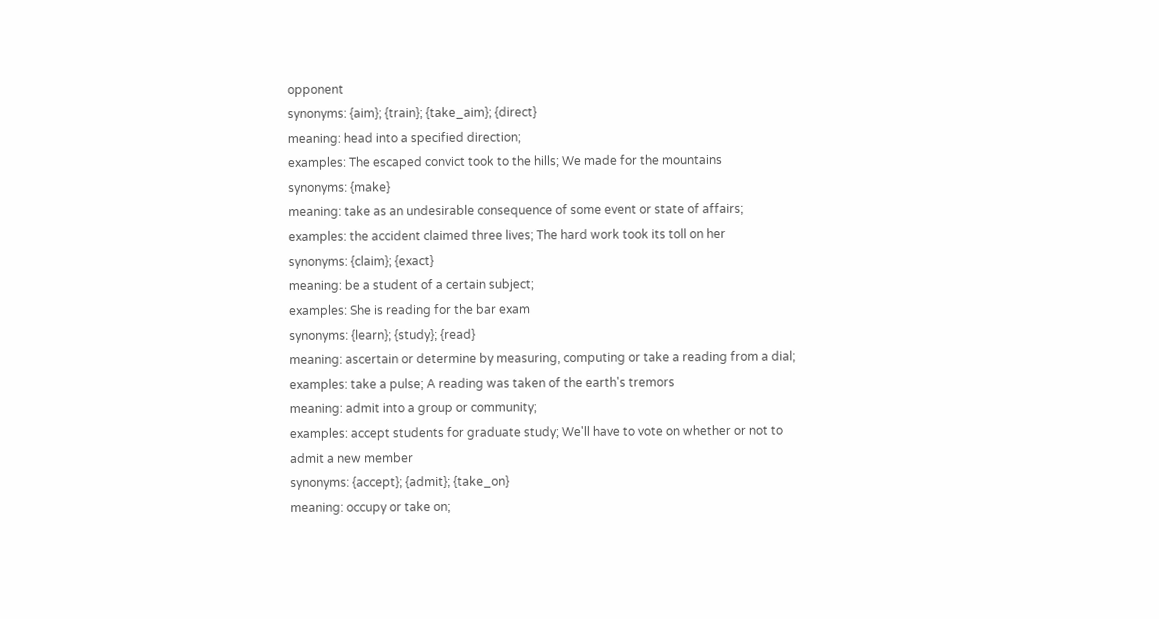opponent
synonyms: {aim}; {train}; {take_aim}; {direct}
meaning: head into a specified direction;
examples: The escaped convict took to the hills; We made for the mountains
synonyms: {make}
meaning: take as an undesirable consequence of some event or state of affairs;
examples: the accident claimed three lives; The hard work took its toll on her
synonyms: {claim}; {exact}
meaning: be a student of a certain subject;
examples: She is reading for the bar exam
synonyms: {learn}; {study}; {read}
meaning: ascertain or determine by measuring, computing or take a reading from a dial;
examples: take a pulse; A reading was taken of the earth's tremors
meaning: admit into a group or community;
examples: accept students for graduate study; We'll have to vote on whether or not to admit a new member
synonyms: {accept}; {admit}; {take_on}
meaning: occupy or take on;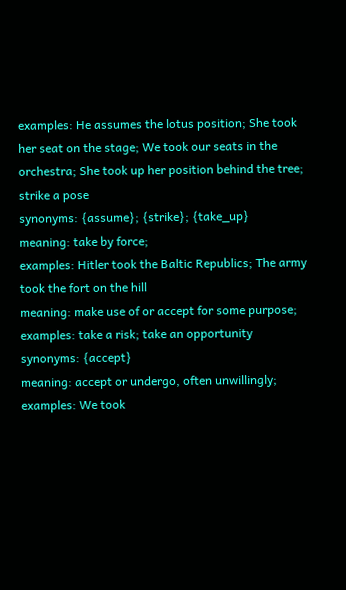examples: He assumes the lotus position; She took her seat on the stage; We took our seats in the orchestra; She took up her position behind the tree; strike a pose
synonyms: {assume}; {strike}; {take_up}
meaning: take by force;
examples: Hitler took the Baltic Republics; The army took the fort on the hill
meaning: make use of or accept for some purpose;
examples: take a risk; take an opportunity
synonyms: {accept}
meaning: accept or undergo, often unwillingly;
examples: We took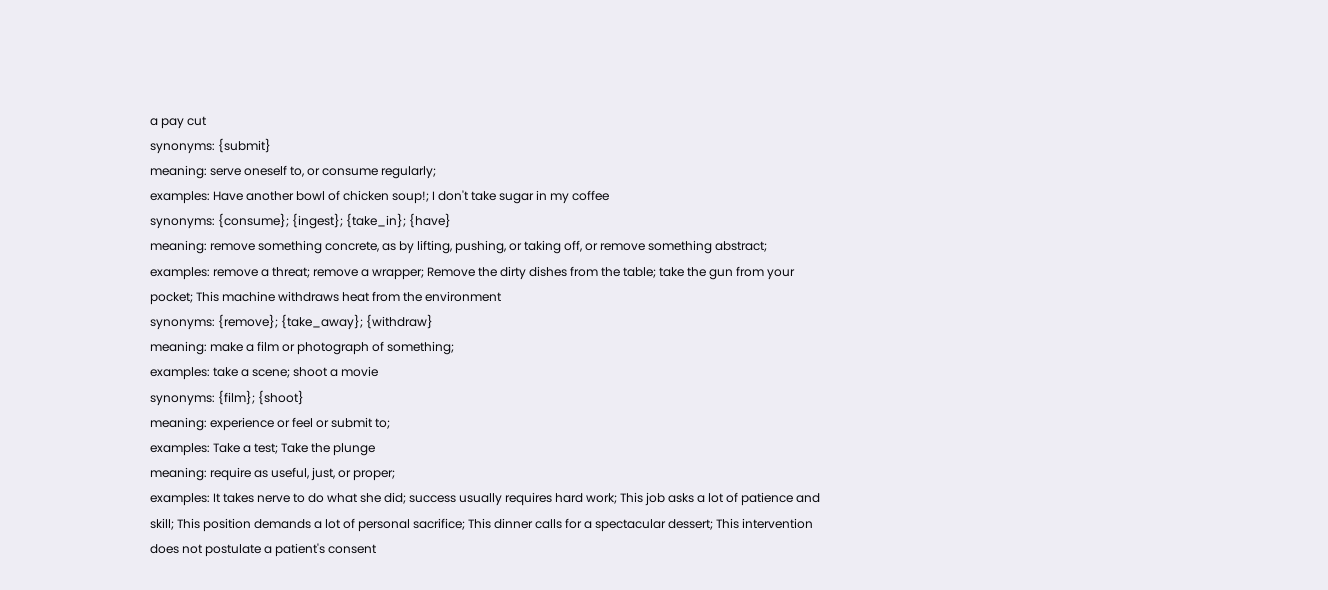a pay cut
synonyms: {submit}
meaning: serve oneself to, or consume regularly;
examples: Have another bowl of chicken soup!; I don't take sugar in my coffee
synonyms: {consume}; {ingest}; {take_in}; {have}
meaning: remove something concrete, as by lifting, pushing, or taking off, or remove something abstract;
examples: remove a threat; remove a wrapper; Remove the dirty dishes from the table; take the gun from your pocket; This machine withdraws heat from the environment
synonyms: {remove}; {take_away}; {withdraw}
meaning: make a film or photograph of something;
examples: take a scene; shoot a movie
synonyms: {film}; {shoot}
meaning: experience or feel or submit to;
examples: Take a test; Take the plunge
meaning: require as useful, just, or proper;
examples: It takes nerve to do what she did; success usually requires hard work; This job asks a lot of patience and skill; This position demands a lot of personal sacrifice; This dinner calls for a spectacular dessert; This intervention does not postulate a patient's consent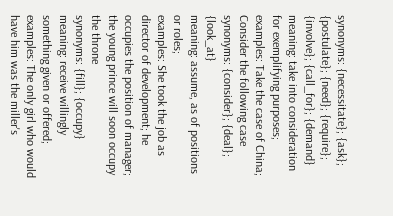synonyms: {necessitate}; {ask}; {postulate}; {need}; {require}; {involve}; {call_for}; {demand}
meaning: take into consideration for exemplifying purposes;
examples: Take the case of China; Consider the following case
synonyms: {consider}; {deal}; {look_at}
meaning: assume, as of positions or roles;
examples: She took the job as director of development; he occupies the position of manager; the young prince will soon occupy the throne
synonyms: {fill}; {occupy}
meaning: receive willingly something given or offered;
examples: The only girl who would have him was the miller's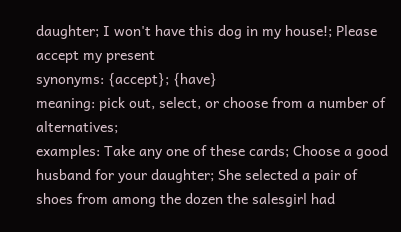daughter; I won't have this dog in my house!; Please accept my present
synonyms: {accept}; {have}
meaning: pick out, select, or choose from a number of alternatives;
examples: Take any one of these cards; Choose a good husband for your daughter; She selected a pair of shoes from among the dozen the salesgirl had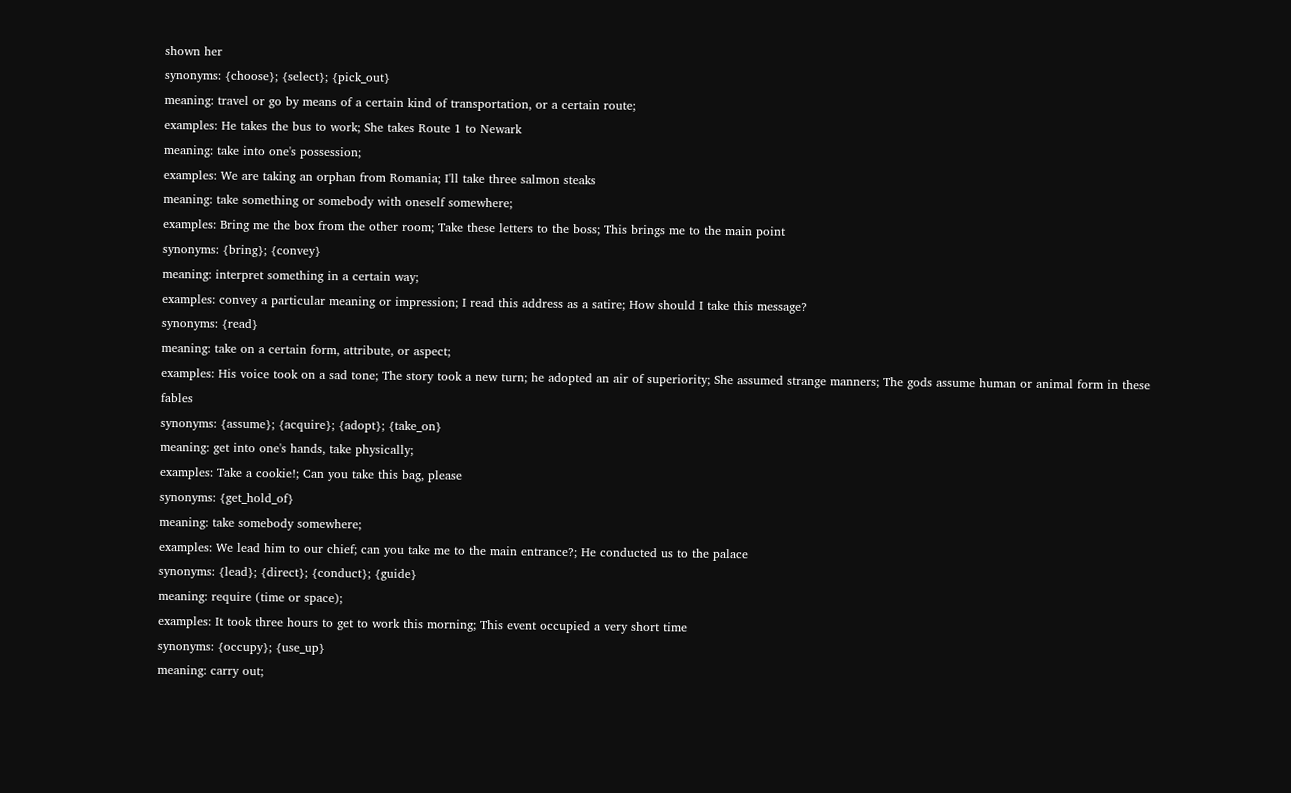shown her
synonyms: {choose}; {select}; {pick_out}
meaning: travel or go by means of a certain kind of transportation, or a certain route;
examples: He takes the bus to work; She takes Route 1 to Newark
meaning: take into one's possession;
examples: We are taking an orphan from Romania; I'll take three salmon steaks
meaning: take something or somebody with oneself somewhere;
examples: Bring me the box from the other room; Take these letters to the boss; This brings me to the main point
synonyms: {bring}; {convey}
meaning: interpret something in a certain way;
examples: convey a particular meaning or impression; I read this address as a satire; How should I take this message?
synonyms: {read}
meaning: take on a certain form, attribute, or aspect;
examples: His voice took on a sad tone; The story took a new turn; he adopted an air of superiority; She assumed strange manners; The gods assume human or animal form in these fables
synonyms: {assume}; {acquire}; {adopt}; {take_on}
meaning: get into one's hands, take physically;
examples: Take a cookie!; Can you take this bag, please
synonyms: {get_hold_of}
meaning: take somebody somewhere;
examples: We lead him to our chief; can you take me to the main entrance?; He conducted us to the palace
synonyms: {lead}; {direct}; {conduct}; {guide}
meaning: require (time or space);
examples: It took three hours to get to work this morning; This event occupied a very short time
synonyms: {occupy}; {use_up}
meaning: carry out;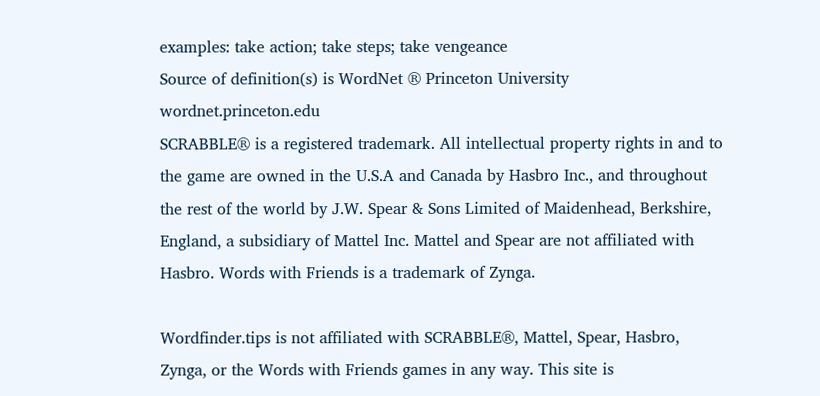examples: take action; take steps; take vengeance
Source of definition(s) is WordNet ® Princeton University wordnet.princeton.edu
SCRABBLE® is a registered trademark. All intellectual property rights in and to the game are owned in the U.S.A and Canada by Hasbro Inc., and throughout the rest of the world by J.W. Spear & Sons Limited of Maidenhead, Berkshire, England, a subsidiary of Mattel Inc. Mattel and Spear are not affiliated with Hasbro. Words with Friends is a trademark of Zynga.

Wordfinder.tips is not affiliated with SCRABBLE®, Mattel, Spear, Hasbro, Zynga, or the Words with Friends games in any way. This site is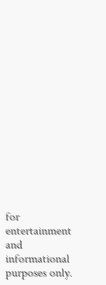for entertainment and informational purposes only.